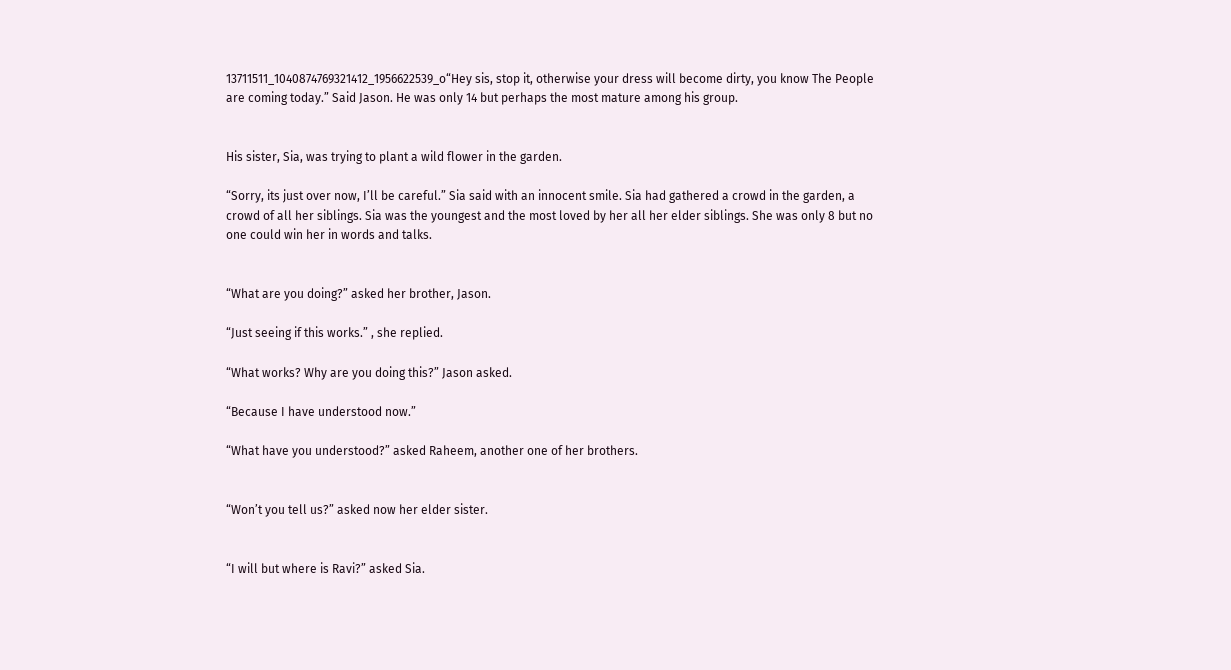13711511_1040874769321412_1956622539_o“Hey sis, stop it, otherwise your dress will become dirty, you know The People are coming today.” Said Jason. He was only 14 but perhaps the most mature among his group.


His sister, Sia, was trying to plant a wild flower in the garden.

“Sorry, its just over now, I’ll be careful.” Sia said with an innocent smile. Sia had gathered a crowd in the garden, a crowd of all her siblings. Sia was the youngest and the most loved by her all her elder siblings. She was only 8 but no one could win her in words and talks.


“What are you doing?” asked her brother, Jason.

“Just seeing if this works.” , she replied.

“What works? Why are you doing this?” Jason asked.

“Because I have understood now.”

“What have you understood?” asked Raheem, another one of her brothers.


“Won’t you tell us?” asked now her elder sister.


“I will but where is Ravi?” asked Sia.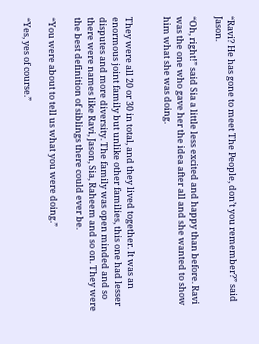“Ravi? He has gone to meet The People, don’t you remember?” said Jason.

“Oh, right!” said Sia a little less excited and happy than before. Ravi was the one who gave her the idea after all and she wanted to show him what she was doing.


They were all 20 or 30 in total, and they lived together. It was an enormous joint family but unlike other families, this one had lesser disputes and more diversity. The family was open minded and so there were names like Ravi, Jason, Sia, Raheem and so on. They were the best definition of siblings there could ever be.

“You were about to tell us what you were doing.”

“Yes, yes of course.”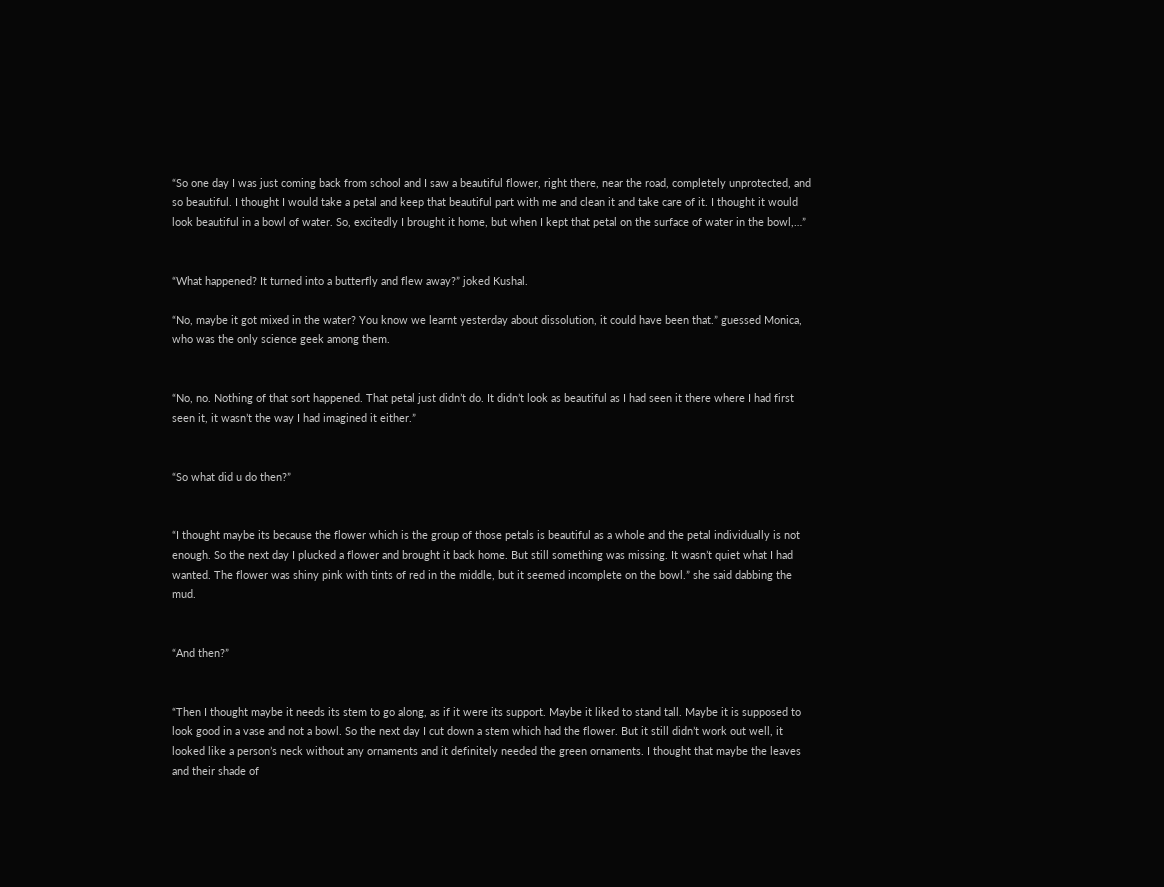“So one day I was just coming back from school and I saw a beautiful flower, right there, near the road, completely unprotected, and so beautiful. I thought I would take a petal and keep that beautiful part with me and clean it and take care of it. I thought it would look beautiful in a bowl of water. So, excitedly I brought it home, but when I kept that petal on the surface of water in the bowl,…”


“What happened? It turned into a butterfly and flew away?” joked Kushal.

“No, maybe it got mixed in the water? You know we learnt yesterday about dissolution, it could have been that.” guessed Monica, who was the only science geek among them.


“No, no. Nothing of that sort happened. That petal just didn’t do. It didn’t look as beautiful as I had seen it there where I had first seen it, it wasn’t the way I had imagined it either.”


“So what did u do then?”


“I thought maybe its because the flower which is the group of those petals is beautiful as a whole and the petal individually is not enough. So the next day I plucked a flower and brought it back home. But still something was missing. It wasn’t quiet what I had wanted. The flower was shiny pink with tints of red in the middle, but it seemed incomplete on the bowl.” she said dabbing the mud.


“And then?”


“Then I thought maybe it needs its stem to go along, as if it were its support. Maybe it liked to stand tall. Maybe it is supposed to look good in a vase and not a bowl. So the next day I cut down a stem which had the flower. But it still didn’t work out well, it looked like a person’s neck without any ornaments and it definitely needed the green ornaments. I thought that maybe the leaves and their shade of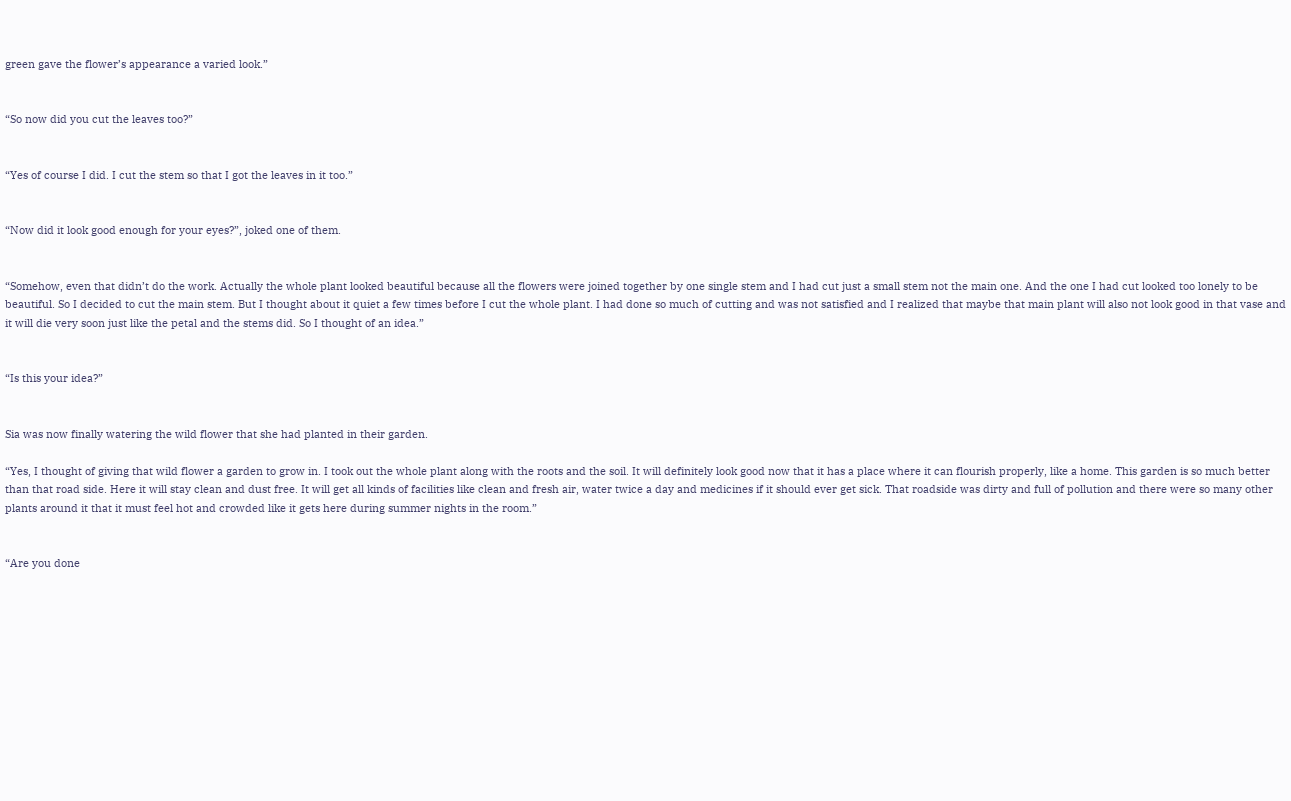green gave the flower’s appearance a varied look.”


“So now did you cut the leaves too?”


“Yes of course I did. I cut the stem so that I got the leaves in it too.”


“Now did it look good enough for your eyes?”, joked one of them.


“Somehow, even that didn’t do the work. Actually the whole plant looked beautiful because all the flowers were joined together by one single stem and I had cut just a small stem not the main one. And the one I had cut looked too lonely to be beautiful. So I decided to cut the main stem. But I thought about it quiet a few times before I cut the whole plant. I had done so much of cutting and was not satisfied and I realized that maybe that main plant will also not look good in that vase and it will die very soon just like the petal and the stems did. So I thought of an idea.”


“Is this your idea?”


Sia was now finally watering the wild flower that she had planted in their garden.

“Yes, I thought of giving that wild flower a garden to grow in. I took out the whole plant along with the roots and the soil. It will definitely look good now that it has a place where it can flourish properly, like a home. This garden is so much better than that road side. Here it will stay clean and dust free. It will get all kinds of facilities like clean and fresh air, water twice a day and medicines if it should ever get sick. That roadside was dirty and full of pollution and there were so many other plants around it that it must feel hot and crowded like it gets here during summer nights in the room.”


“Are you done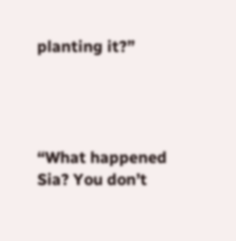planting it?”




“What happened Sia? You don’t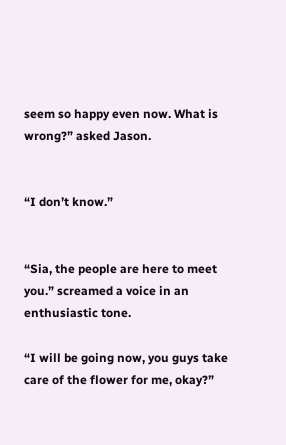seem so happy even now. What is wrong?” asked Jason.


“I don’t know.”


“Sia, the people are here to meet you.” screamed a voice in an enthusiastic tone.

“I will be going now, you guys take care of the flower for me, okay?”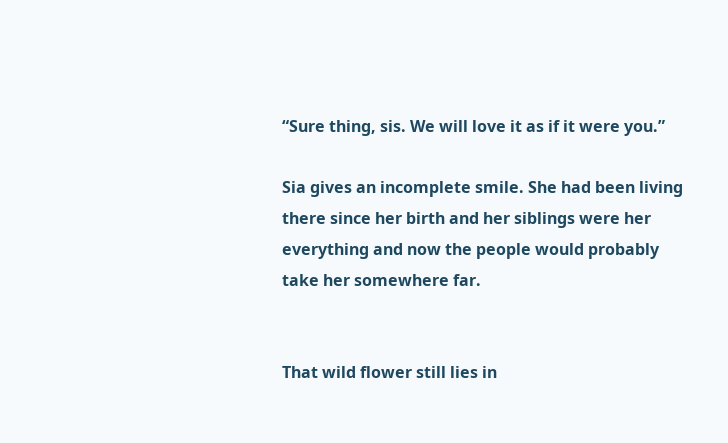“Sure thing, sis. We will love it as if it were you.”

Sia gives an incomplete smile. She had been living there since her birth and her siblings were her everything and now the people would probably take her somewhere far.


That wild flower still lies in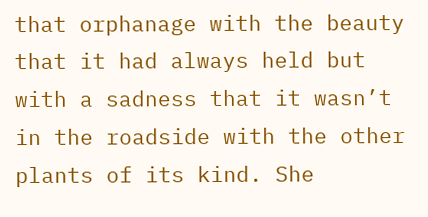that orphanage with the beauty that it had always held but with a sadness that it wasn’t in the roadside with the other plants of its kind. She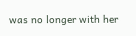was no longer with her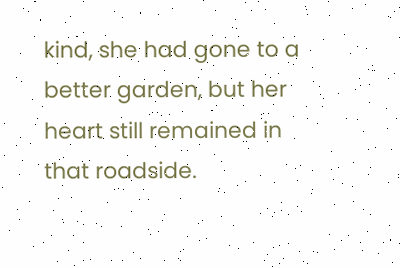kind, she had gone to a better garden, but her heart still remained in that roadside.